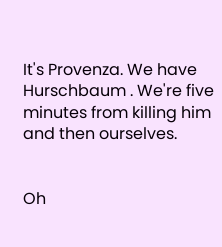It's Provenza. We have Hurschbaum . We're five minutes from killing him and then ourselves.


Oh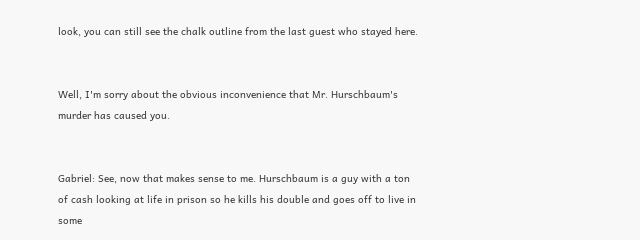look, you can still see the chalk outline from the last guest who stayed here.


Well, I'm sorry about the obvious inconvenience that Mr. Hurschbaum's murder has caused you.


Gabriel: See, now that makes sense to me. Hurschbaum is a guy with a ton of cash looking at life in prison so he kills his double and goes off to live in some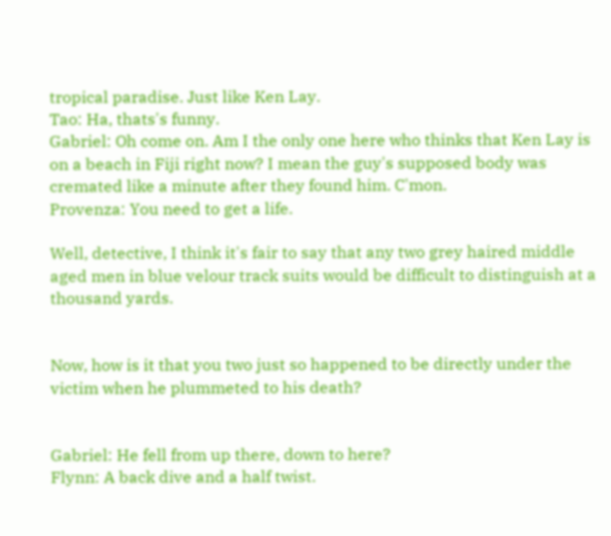tropical paradise. Just like Ken Lay.
Tao: Ha, thats's funny.
Gabriel: Oh come on. Am I the only one here who thinks that Ken Lay is on a beach in Fiji right now? I mean the guy's supposed body was cremated like a minute after they found him. C'mon.
Provenza: You need to get a life.

Well, detective, I think it's fair to say that any two grey haired middle aged men in blue velour track suits would be difficult to distinguish at a thousand yards.


Now, how is it that you two just so happened to be directly under the victim when he plummeted to his death?


Gabriel: He fell from up there, down to here?
Flynn: A back dive and a half twist.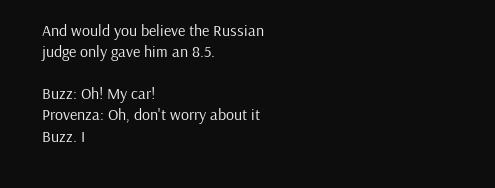And would you believe the Russian judge only gave him an 8.5.

Buzz: Oh! My car!
Provenza: Oh, don't worry about it Buzz. I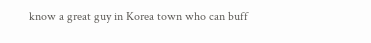know a great guy in Korea town who can buff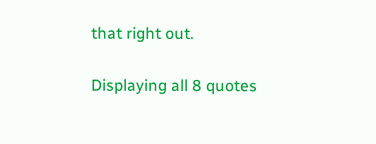that right out.

Displaying all 8 quotes